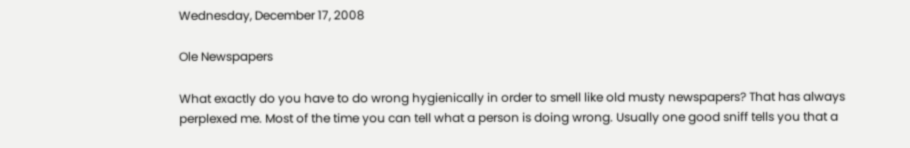Wednesday, December 17, 2008

Ole Newspapers

What exactly do you have to do wrong hygienically in order to smell like old musty newspapers? That has always perplexed me. Most of the time you can tell what a person is doing wrong. Usually one good sniff tells you that a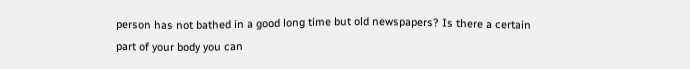person has not bathed in a good long time but old newspapers? Is there a certain part of your body you can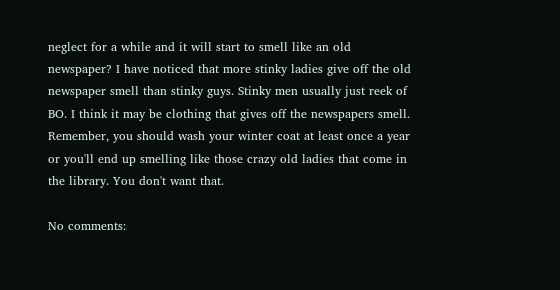neglect for a while and it will start to smell like an old newspaper? I have noticed that more stinky ladies give off the old newspaper smell than stinky guys. Stinky men usually just reek of BO. I think it may be clothing that gives off the newspapers smell. Remember, you should wash your winter coat at least once a year or you'll end up smelling like those crazy old ladies that come in the library. You don't want that.

No comments: